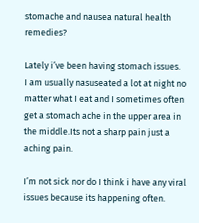stomache and nausea natural health remedies?

Lately i’ve been having stomach issues.
I am usually nasuseated a lot at night no matter what I eat and I sometimes often get a stomach ache in the upper area in the middle.Its not a sharp pain just a aching pain.

I’m not sick nor do I think i have any viral issues because its happening often.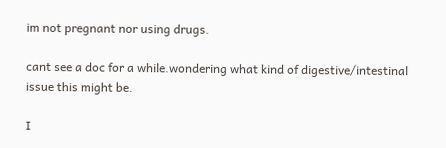im not pregnant nor using drugs.

cant see a doc for a while.wondering what kind of digestive/intestinal issue this might be.

I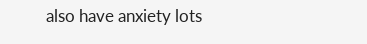also have anxiety lots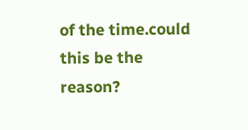of the time.could this be the reason?